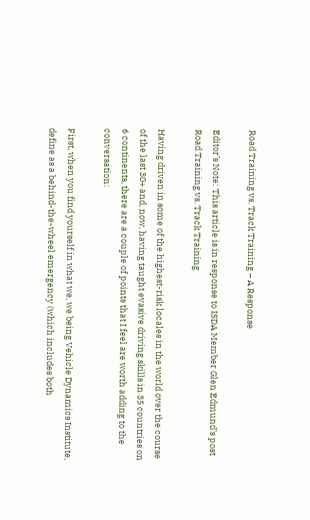Road Training vs. Track Training – A Response

Editor’s Note: This article is in response to ISDA Member Glen Edmund’s post Road Training vs. Track Training

Having driven in some of the highest-risk locales in the world over the course of the last 30+ and, now, having taught evasive driving skills in 35 countries on 6 continents, there are a couple of points that I feel are worth adding to the conversation:

First, when you find yourself in what we, we being Vehicle Dynamics Institute, define as a behind-the-wheel emergency (which includes both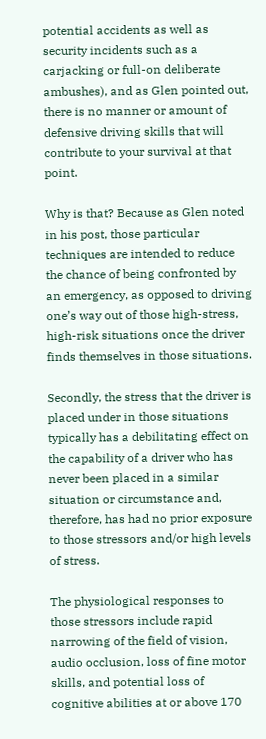potential accidents as well as security incidents such as a carjacking or full-on deliberate ambushes), and as Glen pointed out, there is no manner or amount of defensive driving skills that will contribute to your survival at that point.

Why is that? Because as Glen noted in his post, those particular techniques are intended to reduce the chance of being confronted by an emergency, as opposed to driving one’s way out of those high-stress, high-risk situations once the driver finds themselves in those situations.

Secondly, the stress that the driver is placed under in those situations typically has a debilitating effect on the capability of a driver who has never been placed in a similar situation or circumstance and, therefore, has had no prior exposure to those stressors and/or high levels of stress.

The physiological responses to those stressors include rapid narrowing of the field of vision, audio occlusion, loss of fine motor skills, and potential loss of cognitive abilities at or above 170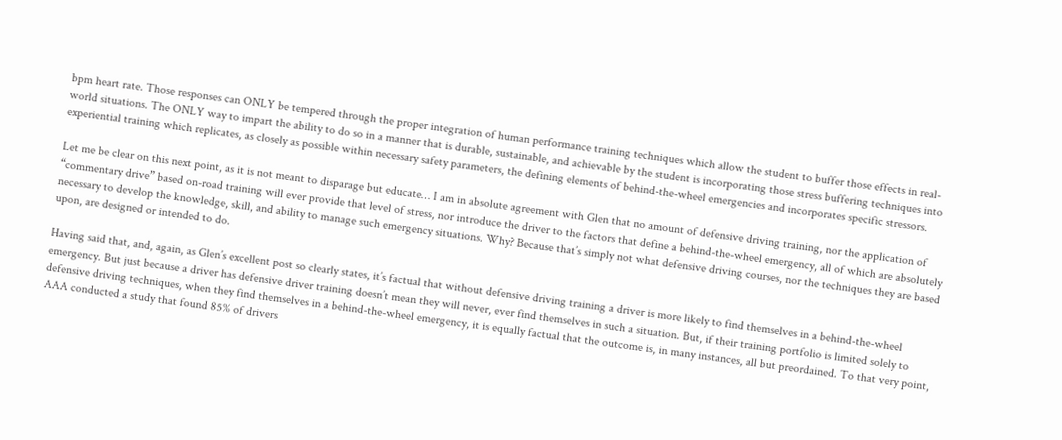bpm heart rate. Those responses can ONLY be tempered through the proper integration of human performance training techniques which allow the student to buffer those effects in real-world situations. The ONLY way to impart the ability to do so in a manner that is durable, sustainable, and achievable by the student is incorporating those stress buffering techniques into experiential training which replicates, as closely as possible within necessary safety parameters, the defining elements of behind-the-wheel emergencies and incorporates specific stressors.

Let me be clear on this next point, as it is not meant to disparage but educate… I am in absolute agreement with Glen that no amount of defensive driving training, nor the application of “commentary drive” based on-road training will ever provide that level of stress, nor introduce the driver to the factors that define a behind-the-wheel emergency, all of which are absolutely necessary to develop the knowledge, skill, and ability to manage such emergency situations. Why? Because that’s simply not what defensive driving courses, nor the techniques they are based upon, are designed or intended to do.

Having said that, and, again, as Glen’s excellent post so clearly states, it’s factual that without defensive driving training a driver is more likely to find themselves in a behind-the-wheel emergency. But just because a driver has defensive driver training doesn’t mean they will never, ever find themselves in such a situation. But, if their training portfolio is limited solely to defensive driving techniques, when they find themselves in a behind-the-wheel emergency, it is equally factual that the outcome is, in many instances, all but preordained. To that very point, AAA conducted a study that found 85% of drivers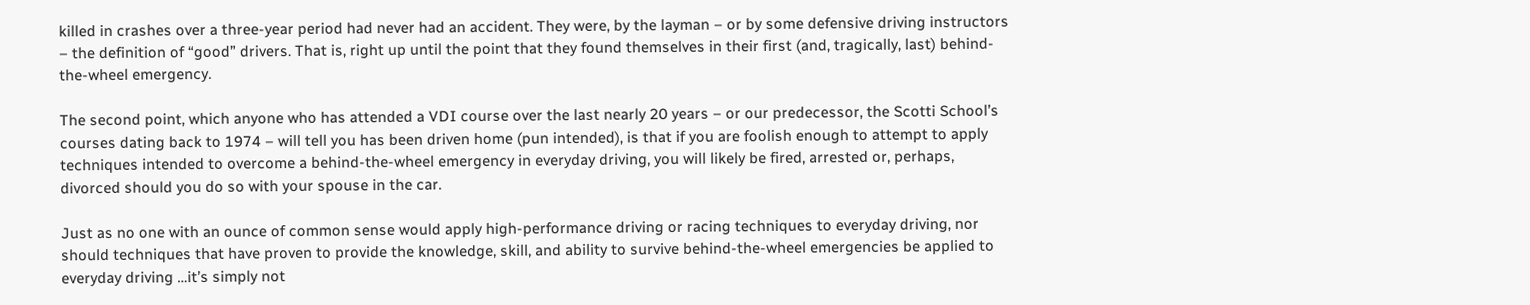killed in crashes over a three-year period had never had an accident. They were, by the layman – or by some defensive driving instructors – the definition of “good” drivers. That is, right up until the point that they found themselves in their first (and, tragically, last) behind-the-wheel emergency.

The second point, which anyone who has attended a VDI course over the last nearly 20 years – or our predecessor, the Scotti School’s courses dating back to 1974 – will tell you has been driven home (pun intended), is that if you are foolish enough to attempt to apply techniques intended to overcome a behind-the-wheel emergency in everyday driving, you will likely be fired, arrested or, perhaps, divorced should you do so with your spouse in the car.

Just as no one with an ounce of common sense would apply high-performance driving or racing techniques to everyday driving, nor should techniques that have proven to provide the knowledge, skill, and ability to survive behind-the-wheel emergencies be applied to everyday driving …it’s simply not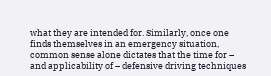what they are intended for. Similarly, once one finds themselves in an emergency situation, common sense alone dictates that the time for – and applicability of – defensive driving techniques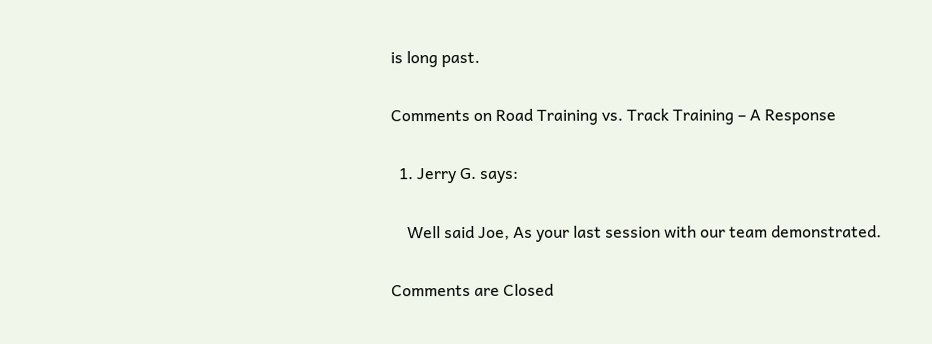is long past.

Comments on Road Training vs. Track Training – A Response

  1. Jerry G. says:

    Well said Joe, As your last session with our team demonstrated.

Comments are Closed